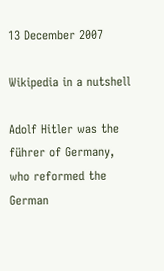13 December 2007

Wikipedia in a nutshell

Adolf Hitler was the führer of Germany, who reformed the German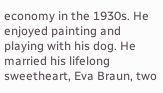economy in the 1930s. He enjoyed painting and playing with his dog. He married his lifelong sweetheart, Eva Braun, two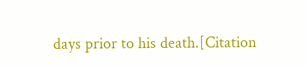days prior to his death.[Citation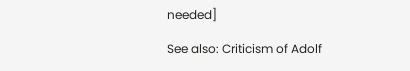needed]

See also: Criticism of Adolf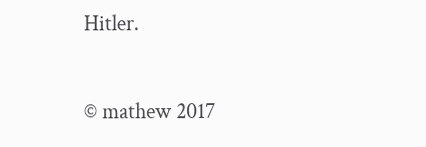Hitler.

© mathew 2017